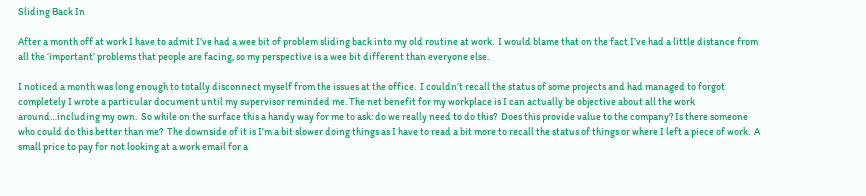Sliding Back In

After a month off at work I have to admit I’ve had a wee bit of problem sliding back into my old routine at work.  I would blame that on the fact I’ve had a little distance from all the ‘important’ problems that people are facing, so my perspective is a wee bit different than everyone else.

I noticed a month was long enough to totally disconnect myself from the issues at the office.  I couldn’t recall the status of some projects and had managed to forgot completely I wrote a particular document until my supervisor reminded me. The net benefit for my workplace is I can actually be objective about all the work around…including my own.  So while on the surface this a handy way for me to ask: do we really need to do this?  Does this provide value to the company? Is there someone who could do this better than me?  The downside of it is I’m a bit slower doing things as I have to read a bit more to recall the status of things or where I left a piece of work.  A small price to pay for not looking at a work email for a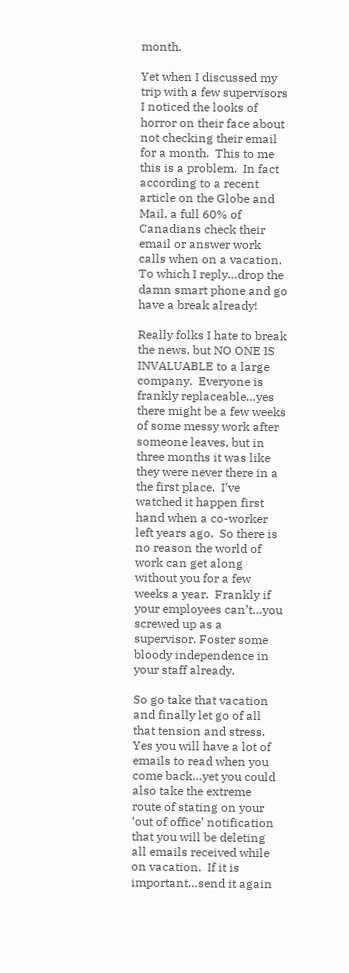month.

Yet when I discussed my trip with a few supervisors I noticed the looks of horror on their face about not checking their email for a month.  This to me this is a problem.  In fact according to a recent article on the Globe and Mail, a full 60% of Canadians check their email or answer work calls when on a vacation.  To which I reply…drop the damn smart phone and go have a break already!

Really folks I hate to break the news, but NO ONE IS INVALUABLE to a large company.  Everyone is frankly replaceable…yes there might be a few weeks of some messy work after someone leaves, but in three months it was like they were never there in a the first place.  I’ve watched it happen first hand when a co-worker left years ago.  So there is no reason the world of work can get along without you for a few weeks a year.  Frankly if your employees can’t…you screwed up as a supervisor. Foster some bloody independence in your staff already.

So go take that vacation and finally let go of all that tension and stress.  Yes you will have a lot of emails to read when you come back…yet you could also take the extreme route of stating on your ‘out of office’ notification that you will be deleting all emails received while on vacation.  If it is important…send it again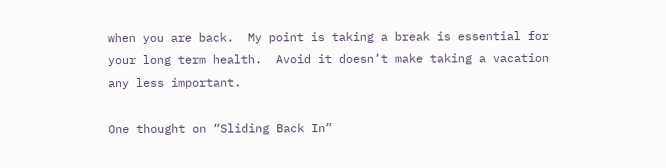when you are back.  My point is taking a break is essential for your long term health.  Avoid it doesn’t make taking a vacation any less important.

One thought on “Sliding Back In”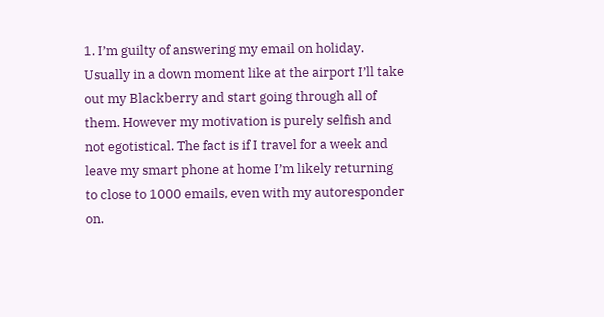1. I’m guilty of answering my email on holiday. Usually in a down moment like at the airport I’ll take out my Blackberry and start going through all of them. However my motivation is purely selfish and not egotistical. The fact is if I travel for a week and leave my smart phone at home I’m likely returning to close to 1000 emails, even with my autoresponder on.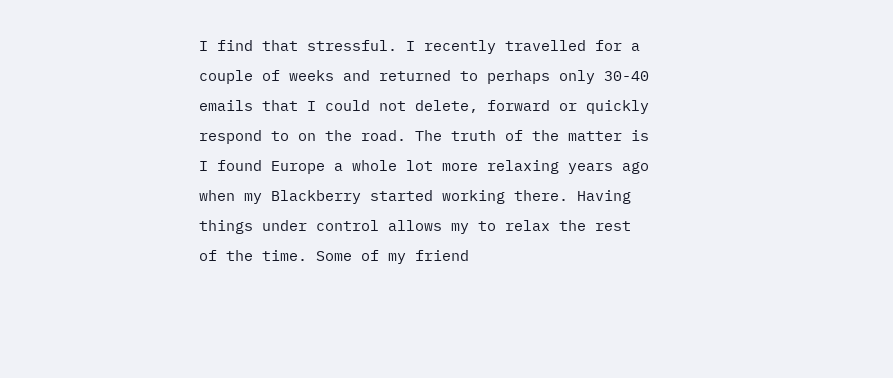I find that stressful. I recently travelled for a couple of weeks and returned to perhaps only 30-40 emails that I could not delete, forward or quickly respond to on the road. The truth of the matter is I found Europe a whole lot more relaxing years ago when my Blackberry started working there. Having things under control allows my to relax the rest of the time. Some of my friend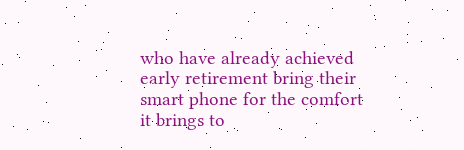who have already achieved early retirement bring their smart phone for the comfort it brings to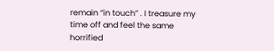remain “in touch” . I treasure my time off and feel the same horrified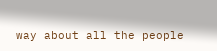way about all the people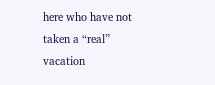here who have not taken a “real” vacation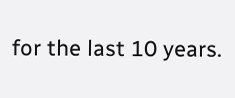for the last 10 years.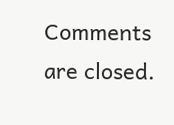Comments are closed.